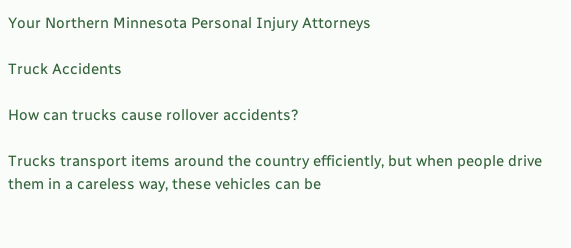Your Northern Minnesota Personal Injury Attorneys

Truck Accidents

How can trucks cause rollover accidents?

Trucks transport items around the country efficiently, but when people drive them in a careless way, these vehicles can be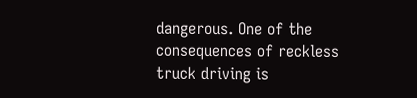dangerous. One of the consequences of reckless truck driving is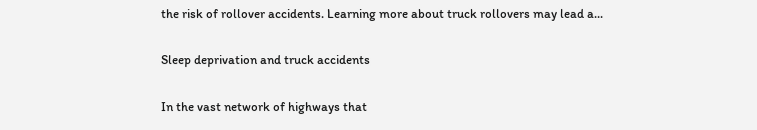the risk of rollover accidents. Learning more about truck rollovers may lead a...

Sleep deprivation and truck accidents

In the vast network of highways that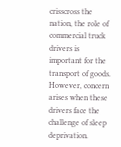crisscross the nation, the role of commercial truck drivers is important for the transport of goods. However, concern arises when these drivers face the challenge of sleep deprivation.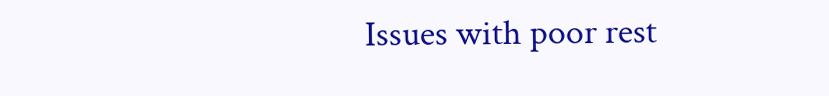Issues with poor rest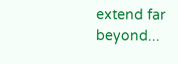extend far beyond...